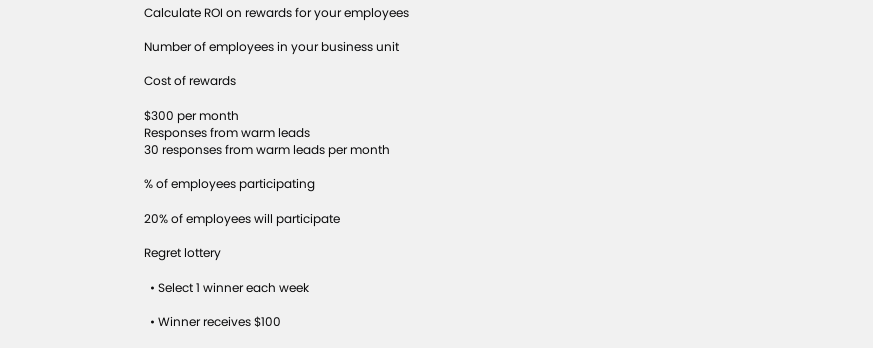Calculate ROI on rewards for your employees

Number of employees in your business unit

Cost of rewards

$300 per month
Responses from warm leads
30 responses from warm leads per month

% of employees participating

20% of employees will participate

Regret lottery

  • Select 1 winner each week

  • Winner receives $100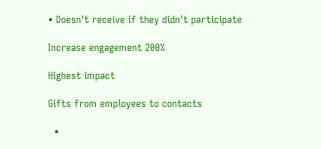• Doesn't receive if they didn't participate

Increase engagement 200%

Highest impact

Gifts from employees to contacts

  •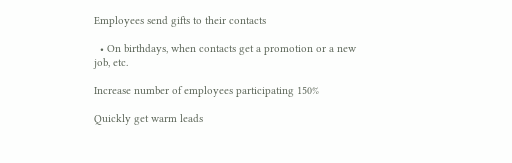Employees send gifts to their contacts

  • On birthdays, when contacts get a promotion or a new job, etc.

Increase number of employees participating 150%

Quickly get warm leads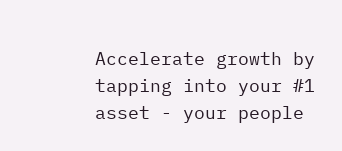Accelerate growth by tapping into your #1 asset - your people